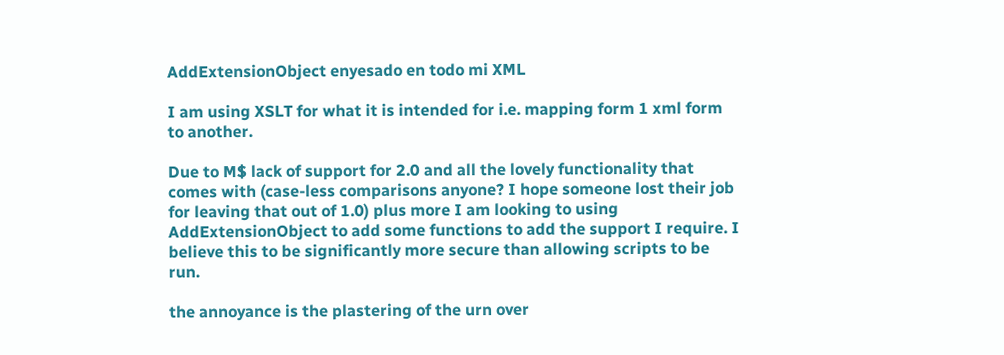AddExtensionObject enyesado en todo mi XML

I am using XSLT for what it is intended for i.e. mapping form 1 xml form to another.

Due to M$ lack of support for 2.0 and all the lovely functionality that comes with (case-less comparisons anyone? I hope someone lost their job for leaving that out of 1.0) plus more I am looking to using AddExtensionObject to add some functions to add the support I require. I believe this to be significantly more secure than allowing scripts to be run.

the annoyance is the plastering of the urn over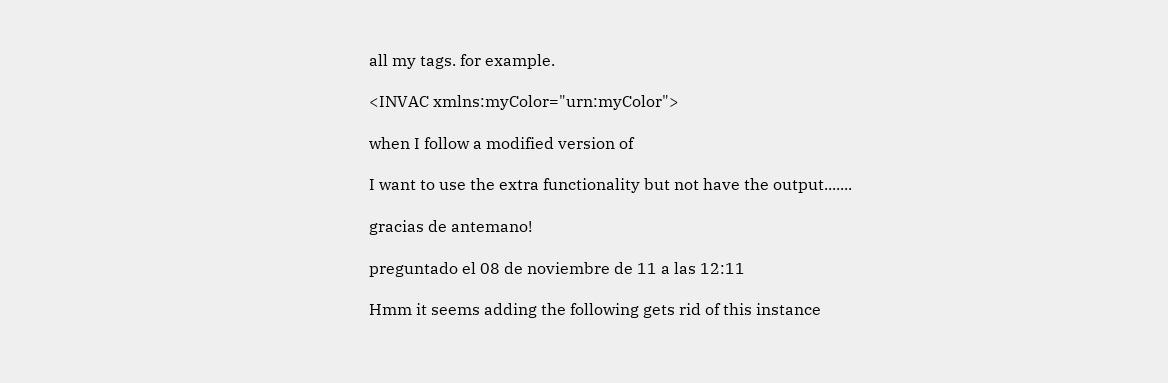all my tags. for example.

<INVAC xmlns:myColor="urn:myColor">

when I follow a modified version of

I want to use the extra functionality but not have the output.......

gracias de antemano!

preguntado el 08 de noviembre de 11 a las 12:11

Hmm it seems adding the following gets rid of this instance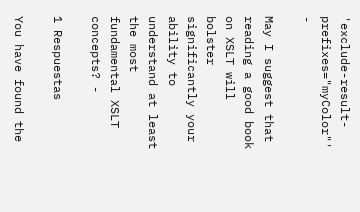'exclude-result-prefixes="myColor"' -

May I suggest that reading a good book on XSLT will bolster significantly your ability to understand at least the most fundamental XSLT concepts? -

1 Respuestas

You have found the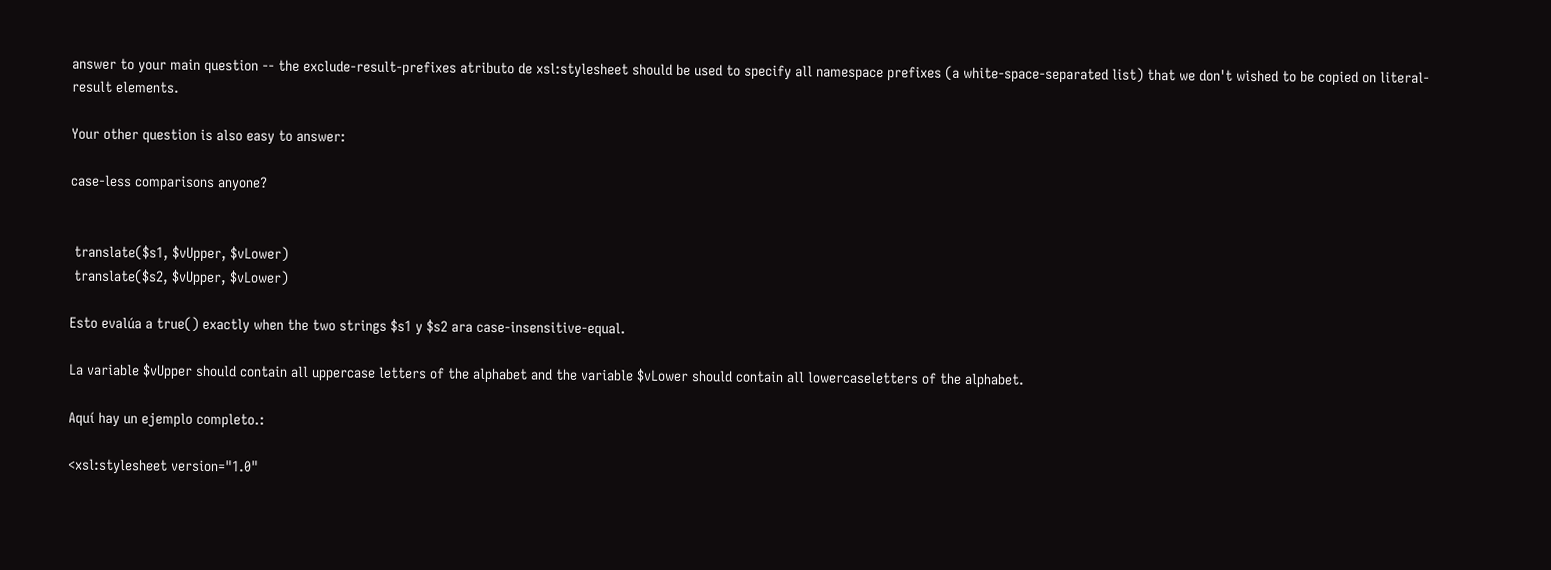answer to your main question -- the exclude-result-prefixes atributo de xsl:stylesheet should be used to specify all namespace prefixes (a white-space-separated list) that we don't wished to be copied on literal-result elements.

Your other question is also easy to answer:

case-less comparisons anyone?


 translate($s1, $vUpper, $vLower)
 translate($s2, $vUpper, $vLower)

Esto evalúa a true() exactly when the two strings $s1 y $s2 ara case-insensitive-equal.

La variable $vUpper should contain all uppercase letters of the alphabet and the variable $vLower should contain all lowercaseletters of the alphabet.

Aquí hay un ejemplo completo.:

<xsl:stylesheet version="1.0"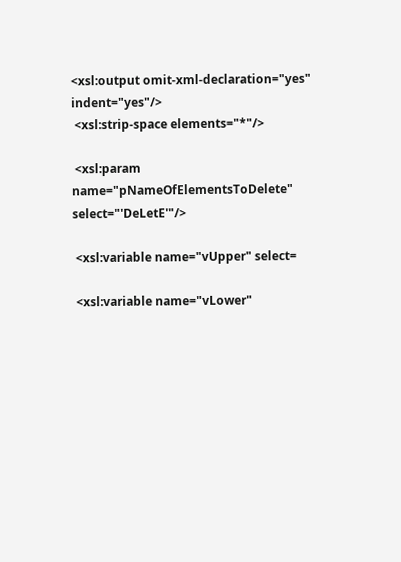<xsl:output omit-xml-declaration="yes" indent="yes"/>
 <xsl:strip-space elements="*"/>

 <xsl:param name="pNameOfElementsToDelete" select="'DeLetE'"/>

 <xsl:variable name="vUpper" select=

 <xsl:variable name="vLower"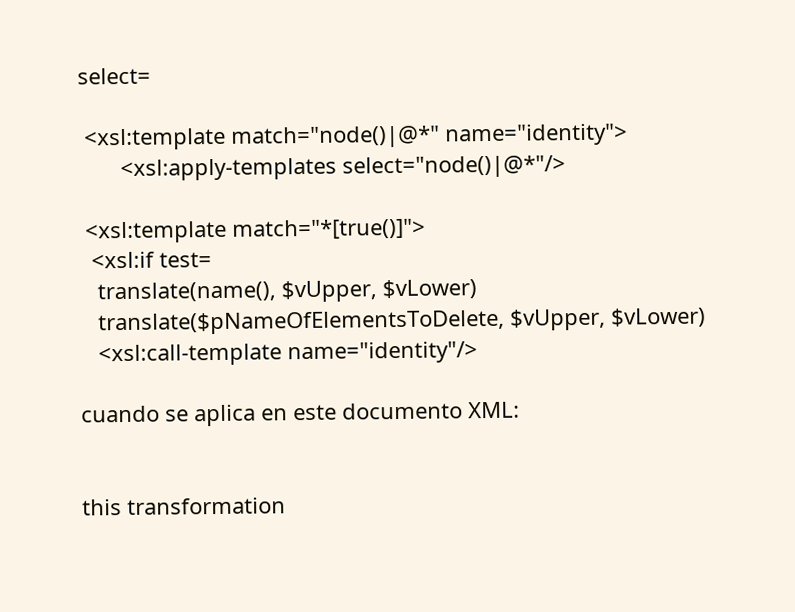select=

 <xsl:template match="node()|@*" name="identity">
       <xsl:apply-templates select="node()|@*"/>

 <xsl:template match="*[true()]">
  <xsl:if test=
   translate(name(), $vUpper, $vLower)
   translate($pNameOfElementsToDelete, $vUpper, $vLower)
   <xsl:call-template name="identity"/>

cuando se aplica en este documento XML:


this transformation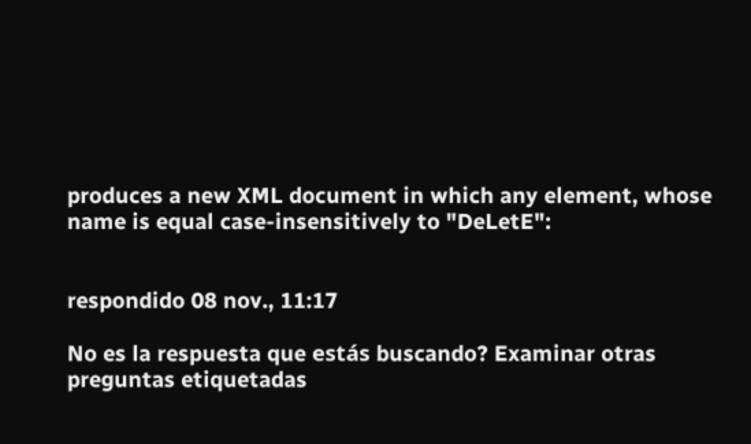produces a new XML document in which any element, whose name is equal case-insensitively to "DeLetE":


respondido 08 nov., 11:17

No es la respuesta que estás buscando? Examinar otras preguntas etiquetadas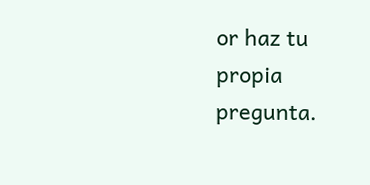or haz tu propia pregunta.